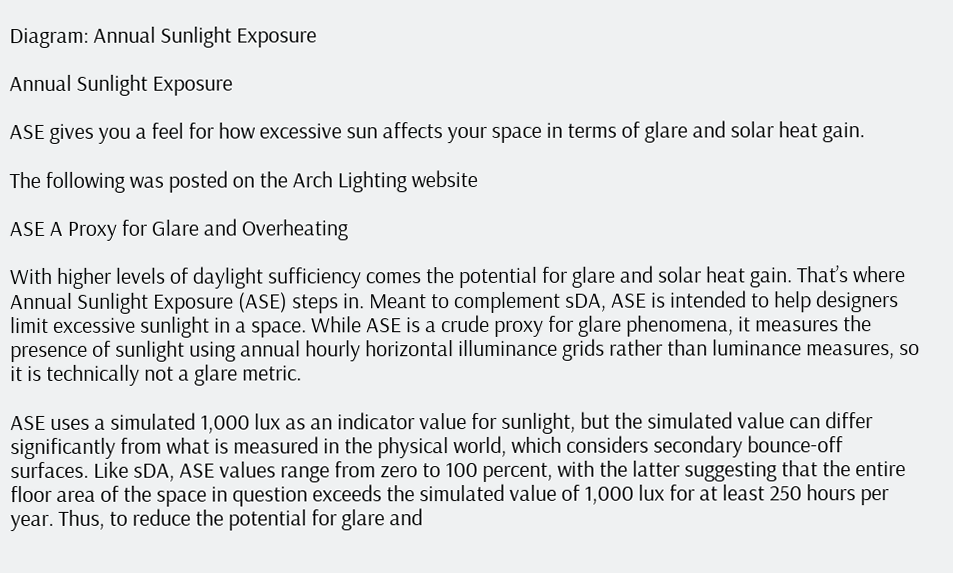Diagram: Annual Sunlight Exposure

Annual Sunlight Exposure

ASE gives you a feel for how excessive sun affects your space in terms of glare and solar heat gain.

The following was posted on the Arch Lighting website

ASE A Proxy for Glare and Overheating

With higher levels of daylight sufficiency comes the potential for glare and solar heat gain. That’s where Annual Sunlight Exposure (ASE) steps in. Meant to complement sDA, ASE is intended to help designers limit excessive sunlight in a space. While ASE is a crude proxy for glare phenomena, it measures the presence of sunlight using annual hourly horizontal illuminance grids rather than luminance measures, so it is technically not a glare metric.

ASE uses a simulated 1,000 lux as an indicator value for sunlight, but the simulated value can differ significantly from what is measured in the physical world, which considers secondary bounce-off surfaces. Like sDA, ASE values range from zero to 100 percent, with the latter suggesting that the entire floor area of the space in question exceeds the simulated value of 1,000 lux for at least 250 hours per year. Thus, to reduce the potential for glare and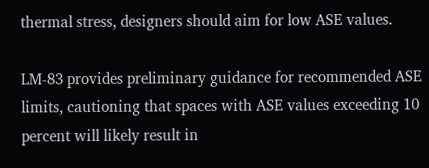thermal stress, designers should aim for low ASE values.

LM-83 provides preliminary guidance for recommended ASE limits, cautioning that spaces with ASE values exceeding 10 percent will likely result in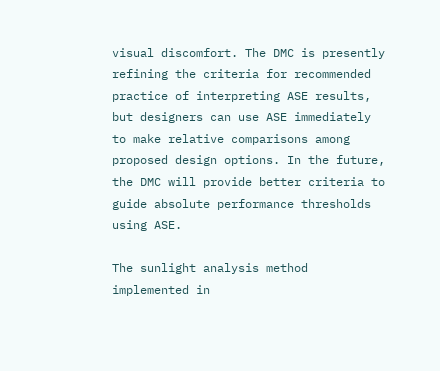visual discomfort. The DMC is presently refining the criteria for recommended practice of interpreting ASE results, but designers can use ASE immediately to make relative comparisons among proposed design options. In the future, the DMC will provide better criteria to guide absolute performance thresholds using ASE.

The sunlight analysis method implemented in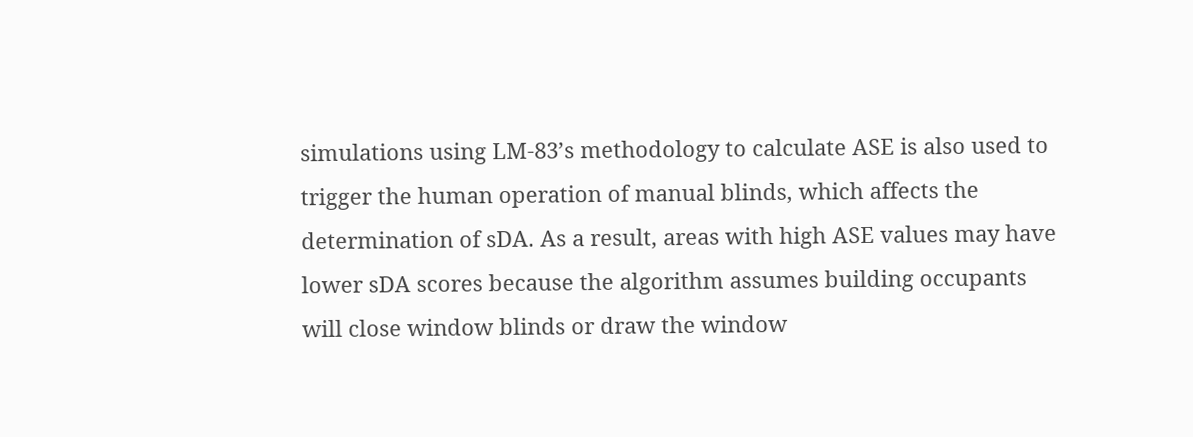simulations using LM-83’s methodology to calculate ASE is also used to trigger the human operation of manual blinds, which affects the determination of sDA. As a result, areas with high ASE values may have lower sDA scores because the algorithm assumes building occupants will close window blinds or draw the window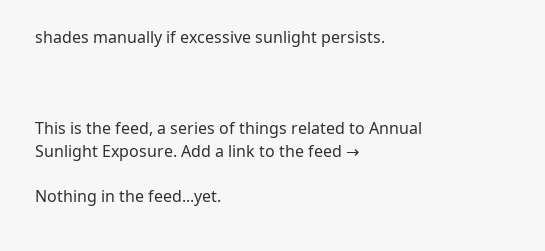shades manually if excessive sunlight persists.



This is the feed, a series of things related to Annual Sunlight Exposure. Add a link to the feed →

Nothing in the feed...yet.